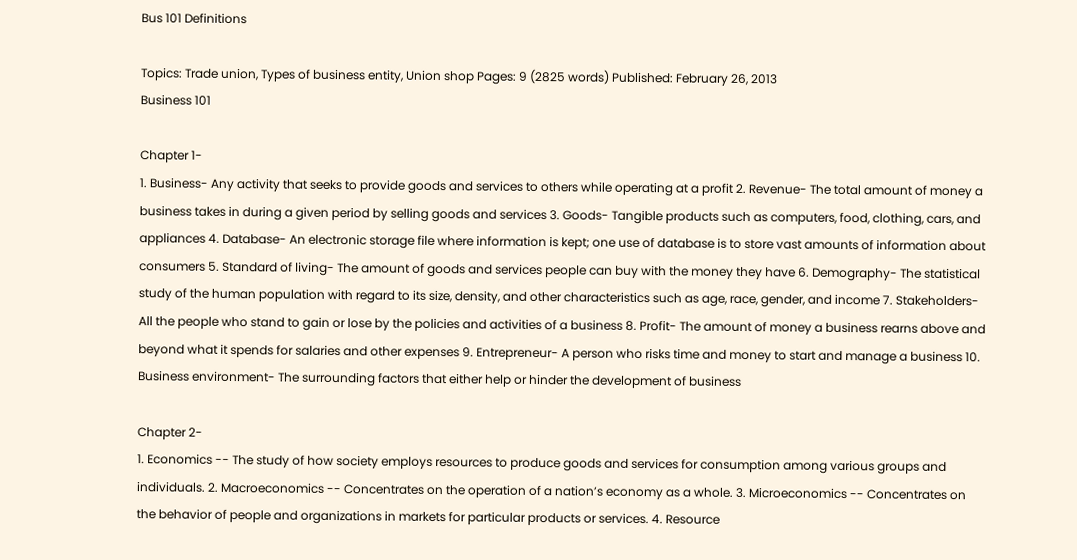Bus 101 Definitions

Topics: Trade union, Types of business entity, Union shop Pages: 9 (2825 words) Published: February 26, 2013
Business 101

Chapter 1-
1. Business- Any activity that seeks to provide goods and services to others while operating at a profit 2. Revenue- The total amount of money a business takes in during a given period by selling goods and services 3. Goods- Tangible products such as computers, food, clothing, cars, and appliances 4. Database- An electronic storage file where information is kept; one use of database is to store vast amounts of information about consumers 5. Standard of living- The amount of goods and services people can buy with the money they have 6. Demography- The statistical study of the human population with regard to its size, density, and other characteristics such as age, race, gender, and income 7. Stakeholders- All the people who stand to gain or lose by the policies and activities of a business 8. Profit- The amount of money a business rearns above and beyond what it spends for salaries and other expenses 9. Entrepreneur- A person who risks time and money to start and manage a business 10. Business environment- The surrounding factors that either help or hinder the development of business

Chapter 2-
1. Economics -- The study of how society employs resources to produce goods and services for consumption among various groups and individuals. 2. Macroeconomics -- Concentrates on the operation of a nation’s economy as a whole. 3. Microeconomics -- Concentrates on the behavior of people and organizations in markets for particular products or services. 4. Resource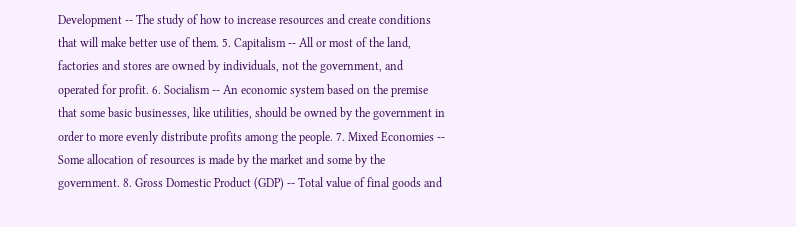Development -- The study of how to increase resources and create conditions that will make better use of them. 5. Capitalism -- All or most of the land, factories and stores are owned by individuals, not the government, and operated for profit. 6. Socialism -- An economic system based on the premise that some basic businesses, like utilities, should be owned by the government in order to more evenly distribute profits among the people. 7. Mixed Economies -- Some allocation of resources is made by the market and some by the government. 8. Gross Domestic Product (GDP) -- Total value of final goods and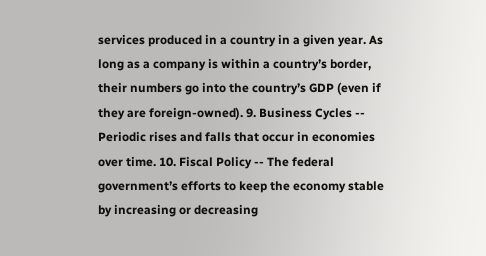services produced in a country in a given year. As long as a company is within a country’s border, their numbers go into the country’s GDP (even if they are foreign-owned). 9. Business Cycles -- Periodic rises and falls that occur in economies over time. 10. Fiscal Policy -- The federal government’s efforts to keep the economy stable by increasing or decreasing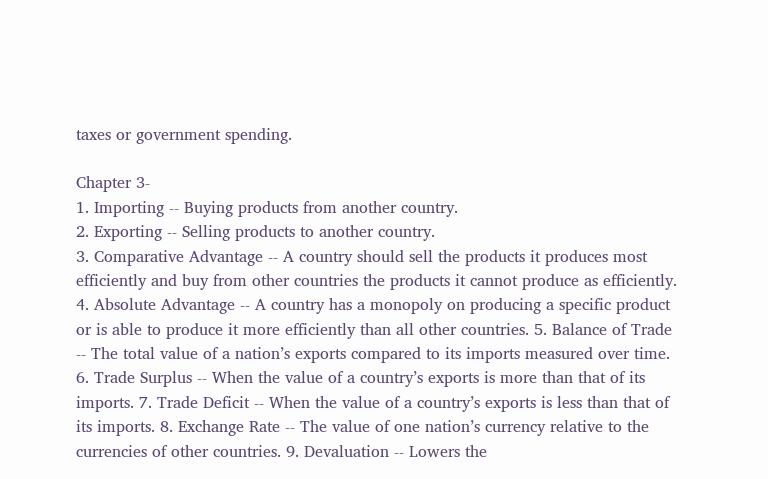taxes or government spending.

Chapter 3-
1. Importing -- Buying products from another country.
2. Exporting -- Selling products to another country.
3. Comparative Advantage -- A country should sell the products it produces most efficiently and buy from other countries the products it cannot produce as efficiently. 4. Absolute Advantage -- A country has a monopoly on producing a specific product or is able to produce it more efficiently than all other countries. 5. Balance of Trade -- The total value of a nation’s exports compared to its imports measured over time. 6. Trade Surplus -- When the value of a country’s exports is more than that of its imports. 7. Trade Deficit -- When the value of a country’s exports is less than that of its imports. 8. Exchange Rate -- The value of one nation’s currency relative to the currencies of other countries. 9. Devaluation -- Lowers the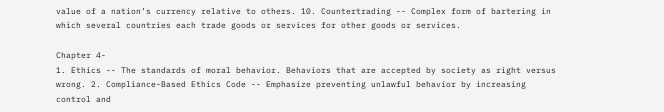value of a nation’s currency relative to others. 10. Countertrading -- Complex form of bartering in which several countries each trade goods or services for other goods or services.

Chapter 4-
1. Ethics -- The standards of moral behavior. Behaviors that are accepted by society as right versus wrong. 2. Compliance-Based Ethics Code -- Emphasize preventing unlawful behavior by increasing control and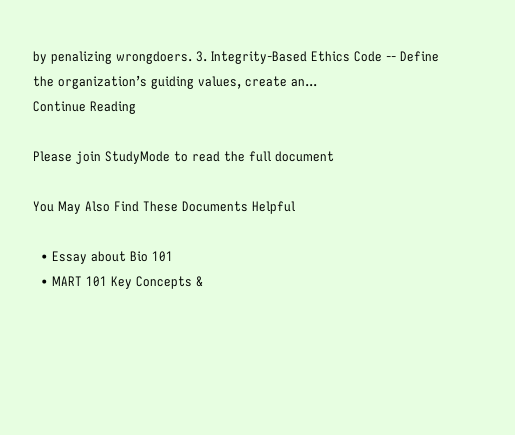by penalizing wrongdoers. 3. Integrity-Based Ethics Code -- Define the organization’s guiding values, create an...
Continue Reading

Please join StudyMode to read the full document

You May Also Find These Documents Helpful

  • Essay about Bio 101
  • MART 101 Key Concepts &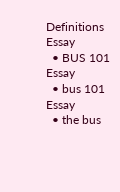Definitions Essay
  • BUS 101 Essay
  • bus 101 Essay
  • the bus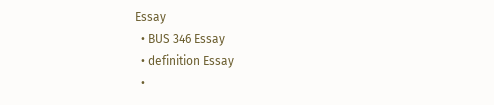Essay
  • BUS 346 Essay
  • definition Essay
  •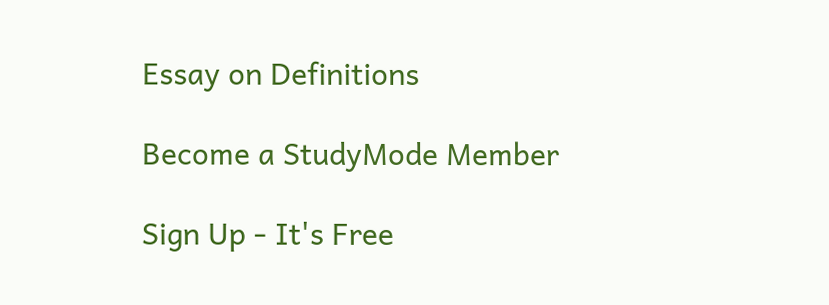Essay on Definitions

Become a StudyMode Member

Sign Up - It's Free